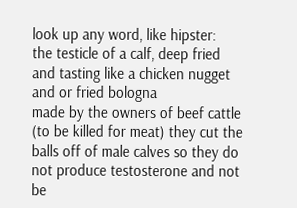look up any word, like hipster:
the testicle of a calf, deep fried and tasting like a chicken nugget and or fried bologna
made by the owners of beef cattle (to be killed for meat) they cut the balls off of male calves so they do not produce testosterone and not be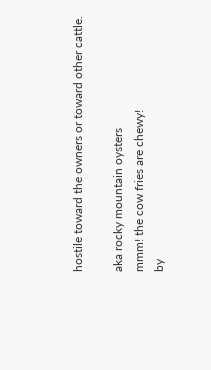hostile toward the owners or toward other cattle.

aka rocky mountain oysters
mmm! the cow fries are chewy!
by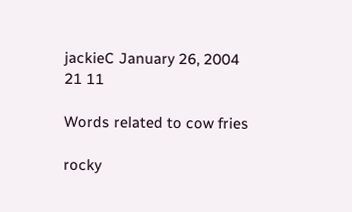jackieC January 26, 2004
21 11

Words related to cow fries

rocky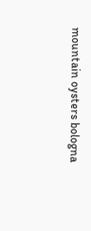mountain oysters bologna